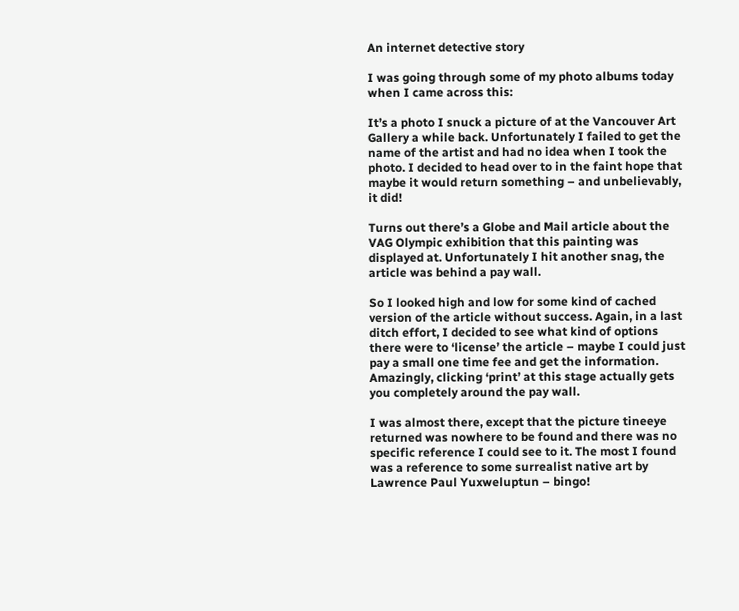An internet detective story

I was going through some of my photo albums today when I came across this:

It’s a photo I snuck a picture of at the Vancouver Art Gallery a while back. Unfortunately I failed to get the name of the artist and had no idea when I took the photo. I decided to head over to in the faint hope that maybe it would return something – and unbelievably, it did!

Turns out there’s a Globe and Mail article about the VAG Olympic exhibition that this painting was displayed at. Unfortunately I hit another snag, the article was behind a pay wall.

So I looked high and low for some kind of cached version of the article without success. Again, in a last ditch effort, I decided to see what kind of options there were to ‘license’ the article – maybe I could just pay a small one time fee and get the information. Amazingly, clicking ‘print’ at this stage actually gets you completely around the pay wall.

I was almost there, except that the picture tineeye returned was nowhere to be found and there was no specific reference I could see to it. The most I found was a reference to some surrealist native art by Lawrence Paul Yuxweluptun – bingo!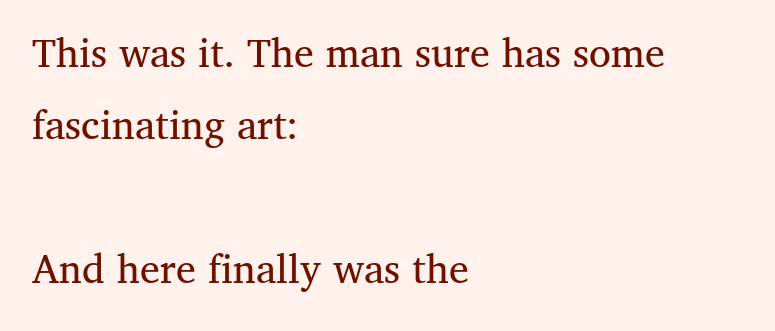This was it. The man sure has some fascinating art:

And here finally was the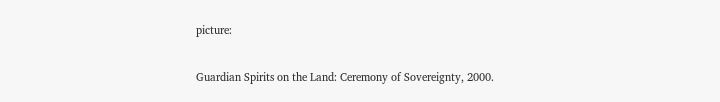picture:

Guardian Spirits on the Land: Ceremony of Sovereignty, 2000.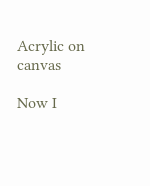Acrylic on canvas

Now I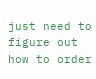just need to figure out how to order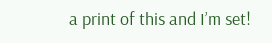a print of this and I’m set!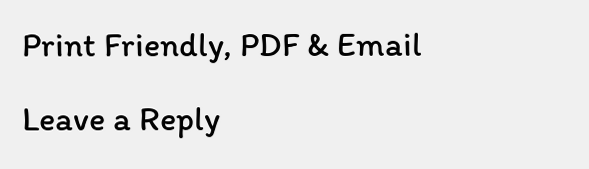Print Friendly, PDF & Email

Leave a Reply